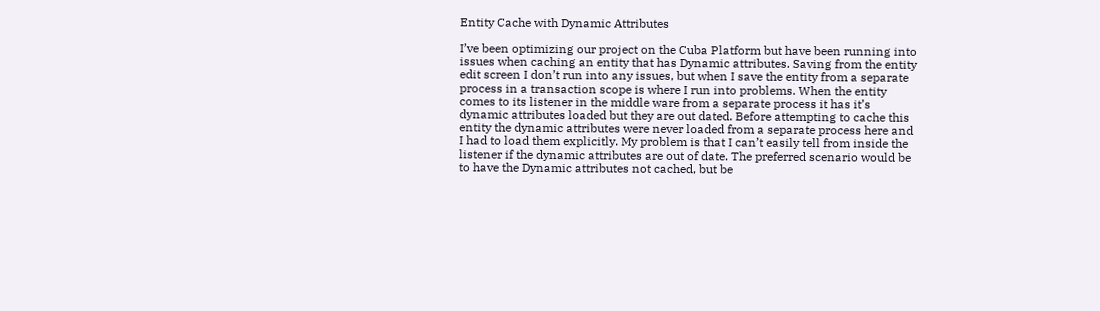Entity Cache with Dynamic Attributes

I’ve been optimizing our project on the Cuba Platform but have been running into issues when caching an entity that has Dynamic attributes. Saving from the entity edit screen I don’t run into any issues, but when I save the entity from a separate process in a transaction scope is where I run into problems. When the entity comes to its listener in the middle ware from a separate process it has it’s dynamic attributes loaded but they are out dated. Before attempting to cache this entity the dynamic attributes were never loaded from a separate process here and I had to load them explicitly. My problem is that I can’t easily tell from inside the listener if the dynamic attributes are out of date. The preferred scenario would be to have the Dynamic attributes not cached, but be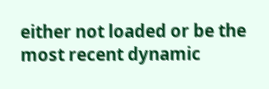either not loaded or be the most recent dynamic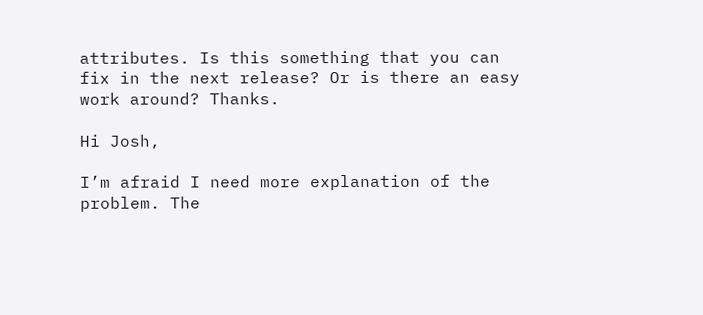attributes. Is this something that you can fix in the next release? Or is there an easy work around? Thanks.

Hi Josh,

I’m afraid I need more explanation of the problem. The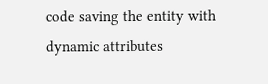code saving the entity with dynamic attributes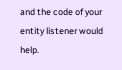and the code of your entity listener would help.